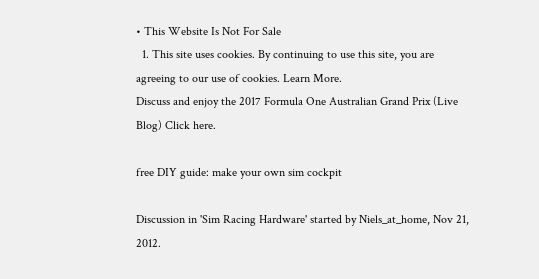• This Website Is Not For Sale
  1. This site uses cookies. By continuing to use this site, you are agreeing to our use of cookies. Learn More.
Discuss and enjoy the 2017 Formula One Australian Grand Prix (Live Blog) Click here.

free DIY guide: make your own sim cockpit

Discussion in 'Sim Racing Hardware' started by Niels_at_home, Nov 21, 2012.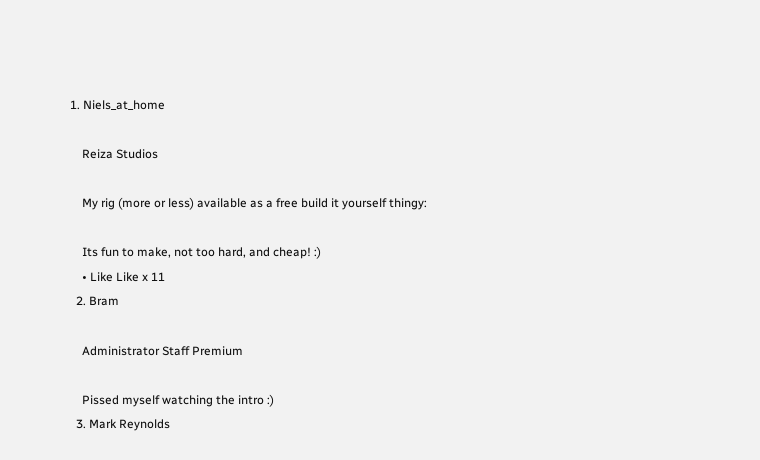1. Niels_at_home

    Reiza Studios

    My rig (more or less) available as a free build it yourself thingy:

    Its fun to make, not too hard, and cheap! :)
    • Like Like x 11
  2. Bram

    Administrator Staff Premium

    Pissed myself watching the intro :)
  3. Mark Reynolds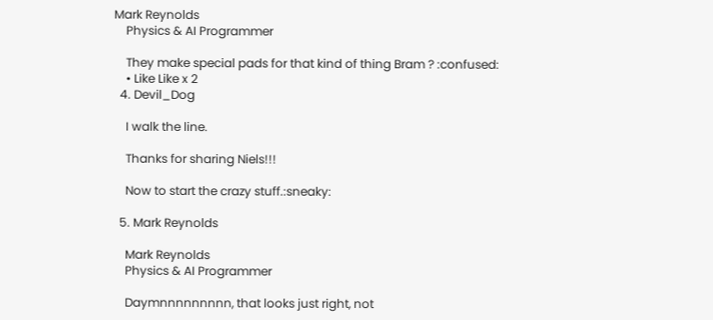Mark Reynolds
    Physics & AI Programmer

    They make special pads for that kind of thing Bram ? :confused:
    • Like Like x 2
  4. Devil_Dog

    I walk the line.

    Thanks for sharing Niels!!!

    Now to start the crazy stuff.:sneaky:

  5. Mark Reynolds

    Mark Reynolds
    Physics & AI Programmer

    Daymnnnnnnnnn, that looks just right, not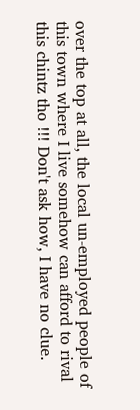over the top at all, the local un-employed people of this town where I live somehow can afford to rival this chintz tho !!! Don't ask how, I have no clue.